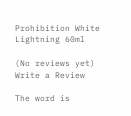Prohibition White Lightning 60ml

(No reviews yet) Write a Review

The word is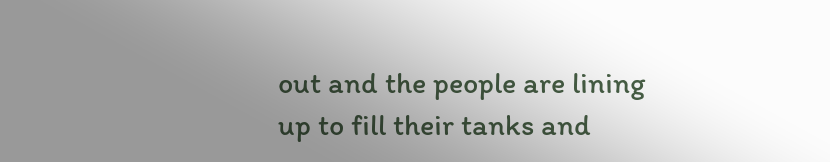out and the people are lining up to fill their tanks and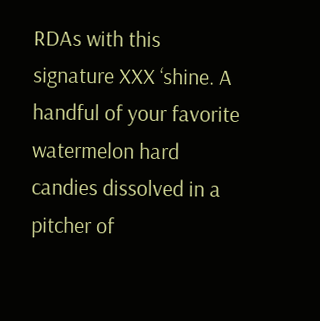RDAs with this signature XXX ‘shine. A handful of your favorite watermelon hard candies dissolved in a pitcher of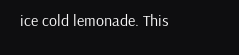ice cold lemonade. This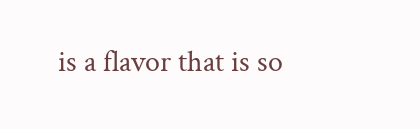is a flavor that is so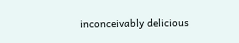inconceivably delicious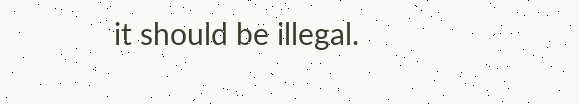it should be illegal.